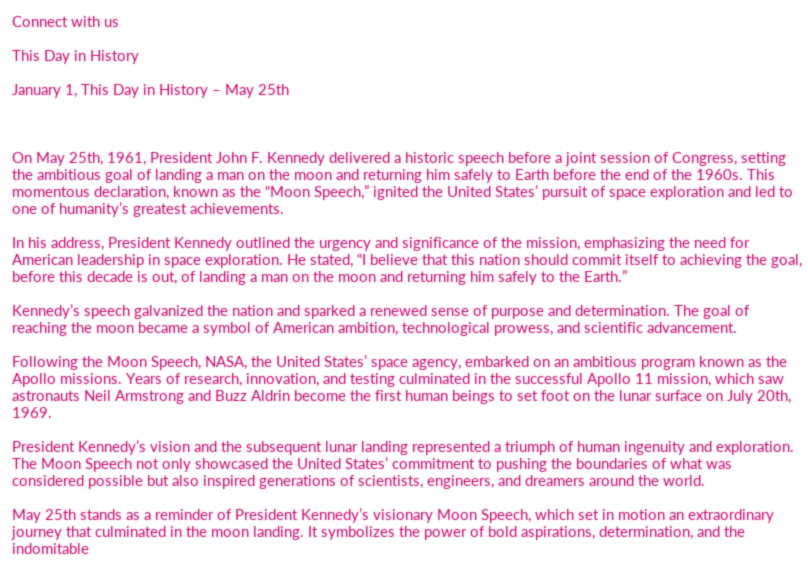Connect with us

This Day in History

January 1, This Day in History – May 25th



On May 25th, 1961, President John F. Kennedy delivered a historic speech before a joint session of Congress, setting the ambitious goal of landing a man on the moon and returning him safely to Earth before the end of the 1960s. This momentous declaration, known as the “Moon Speech,” ignited the United States’ pursuit of space exploration and led to one of humanity’s greatest achievements.

In his address, President Kennedy outlined the urgency and significance of the mission, emphasizing the need for American leadership in space exploration. He stated, “I believe that this nation should commit itself to achieving the goal, before this decade is out, of landing a man on the moon and returning him safely to the Earth.”

Kennedy’s speech galvanized the nation and sparked a renewed sense of purpose and determination. The goal of reaching the moon became a symbol of American ambition, technological prowess, and scientific advancement.

Following the Moon Speech, NASA, the United States’ space agency, embarked on an ambitious program known as the Apollo missions. Years of research, innovation, and testing culminated in the successful Apollo 11 mission, which saw astronauts Neil Armstrong and Buzz Aldrin become the first human beings to set foot on the lunar surface on July 20th, 1969.

President Kennedy’s vision and the subsequent lunar landing represented a triumph of human ingenuity and exploration. The Moon Speech not only showcased the United States’ commitment to pushing the boundaries of what was considered possible but also inspired generations of scientists, engineers, and dreamers around the world.

May 25th stands as a reminder of President Kennedy’s visionary Moon Speech, which set in motion an extraordinary journey that culminated in the moon landing. It symbolizes the power of bold aspirations, determination, and the indomitable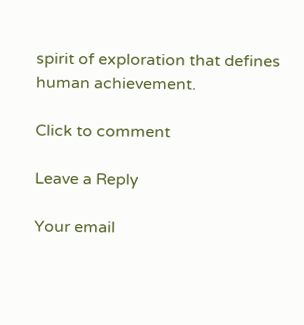spirit of exploration that defines human achievement.

Click to comment

Leave a Reply

Your email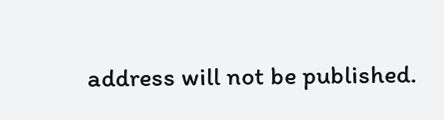address will not be published.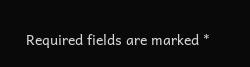Required fields are marked *